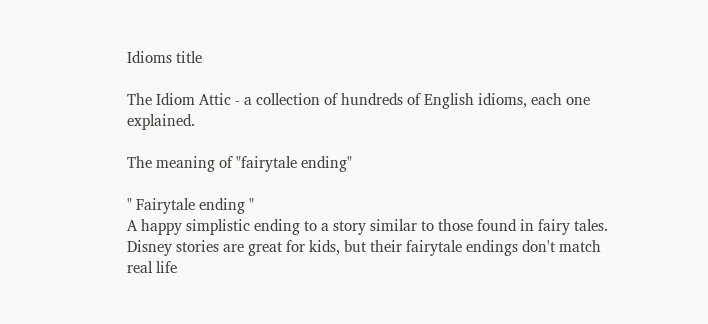Idioms title

The Idiom Attic - a collection of hundreds of English idioms, each one explained.

The meaning of "fairytale ending"

" Fairytale ending "
A happy simplistic ending to a story similar to those found in fairy tales.
Disney stories are great for kids, but their fairytale endings don't match real life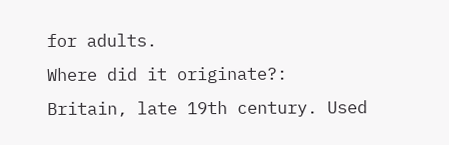for adults.
Where did it originate?:
Britain, late 19th century. Used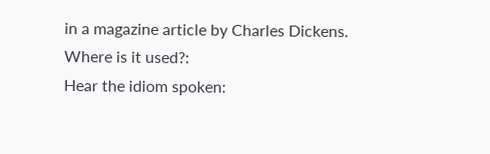in a magazine article by Charles Dickens.
Where is it used?:
Hear the idiom spoken: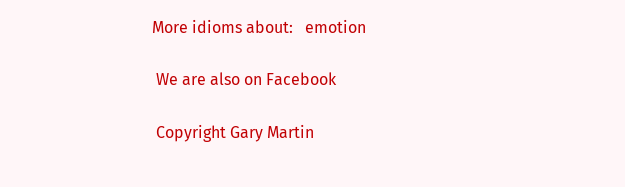More idioms about:   emotion

 We are also on Facebook

 Copyright Gary Martin